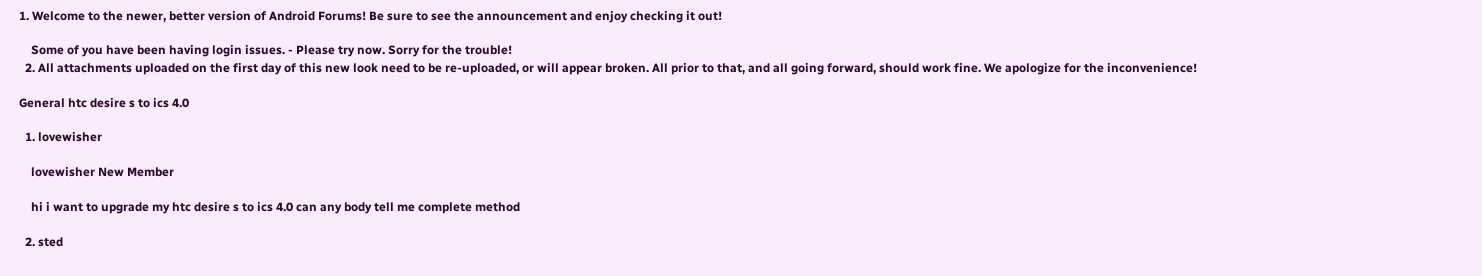1. Welcome to the newer, better version of Android Forums! Be sure to see the announcement and enjoy checking it out!

    Some of you have been having login issues. - Please try now. Sorry for the trouble!
  2. All attachments uploaded on the first day of this new look need to be re-uploaded, or will appear broken. All prior to that, and all going forward, should work fine. We apologize for the inconvenience!

General htc desire s to ics 4.0

  1. lovewisher

    lovewisher New Member

    hi i want to upgrade my htc desire s to ics 4.0 can any body tell me complete method

  2. sted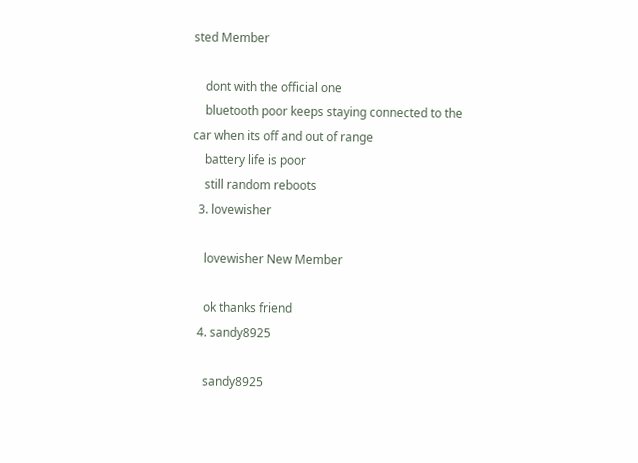sted Member

    dont with the official one
    bluetooth poor keeps staying connected to the car when its off and out of range
    battery life is poor
    still random reboots
  3. lovewisher

    lovewisher New Member

    ok thanks friend
  4. sandy8925

    sandy8925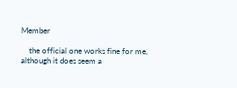Member

    the official one works fine for me, although it does seem a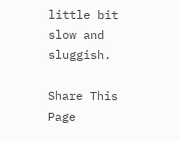little bit slow and sluggish.

Share This Page